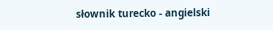słownik turecko - angielski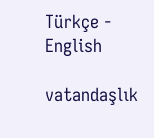Türkçe - English

vatandaşlık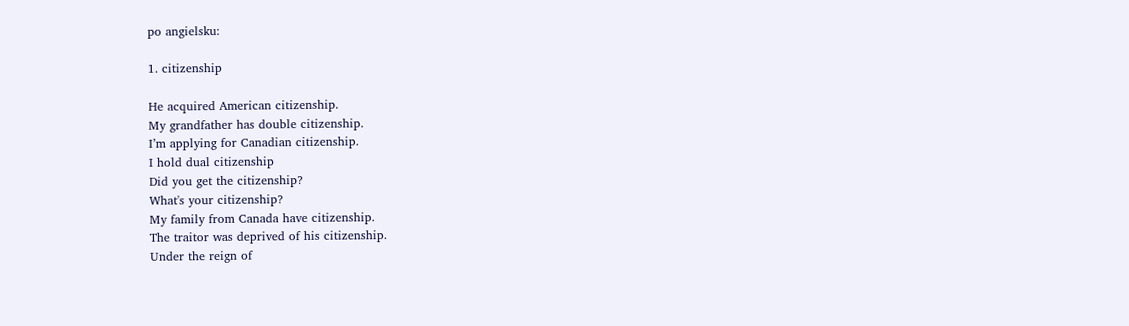po angielsku:

1. citizenship

He acquired American citizenship.
My grandfather has double citizenship.
I’m applying for Canadian citizenship.
I hold dual citizenship
Did you get the citizenship?
What's your citizenship?
My family from Canada have citizenship.
The traitor was deprived of his citizenship.
Under the reign of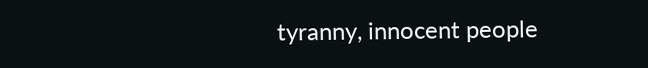tyranny, innocent people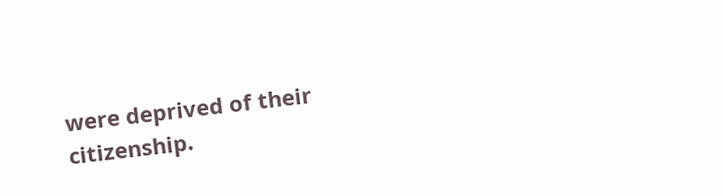were deprived of their citizenship.